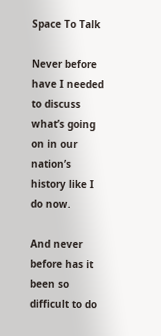Space To Talk

Never before have I needed to discuss what’s going on in our nation’s history like I do now.

And never before has it been so difficult to do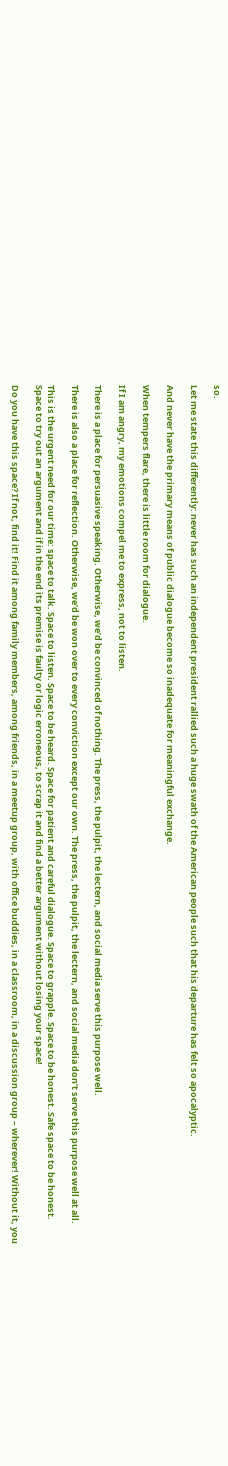so.

Let me state this differently: never has such an independent president rallied such a huge swath of the American people such that his departure has felt so apocalyptic.

And never have the primary means of public dialogue become so inadequate for meaningful exchange.

When tempers flare, there is little room for dialogue.

If I am angry, my emotions compel me to express, not to listen.

There is a place for persuasive speaking. Otherwise, we’d be convinced of nothing. The press, the pulpit, the lectern, and social media serve this purpose well.

There is also a place for reflection. Otherwise, we’d be won over to every conviction except our own. The press, the pulpit, the lectern, and social media don’t serve this purpose well at all.

This is the urgent need for our time: space to talk. Space to listen. Space to be heard. Space for patient and careful dialogue. Space to grapple. Space to be honest. Safe space to be honest. Space to try out an argument and if in the end its premise is faulty or logic erroneous, to scrap it and find a better argument without losing your space!

Do you have this space? If not, find it! Find it among family members, among friends, in a meetup group, with office buddies, in a classroom, in a discussion group – wherever! Without it, you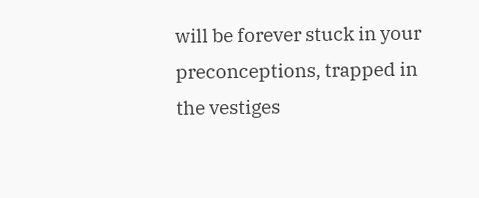will be forever stuck in your preconceptions, trapped in the vestiges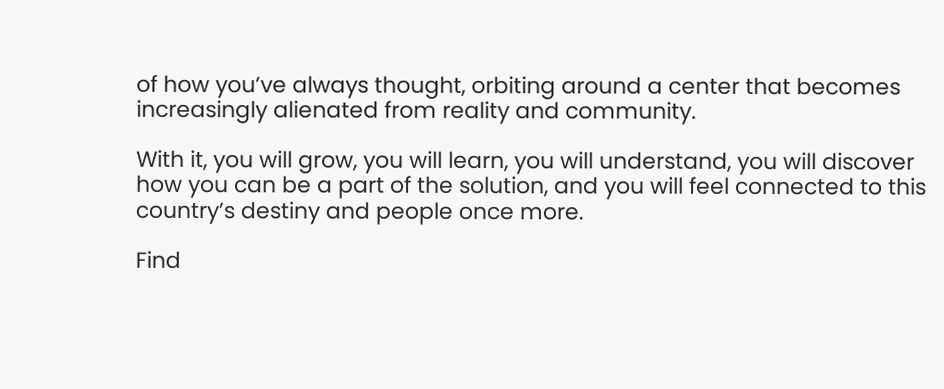of how you’ve always thought, orbiting around a center that becomes increasingly alienated from reality and community.

With it, you will grow, you will learn, you will understand, you will discover how you can be a part of the solution, and you will feel connected to this country’s destiny and people once more.

Find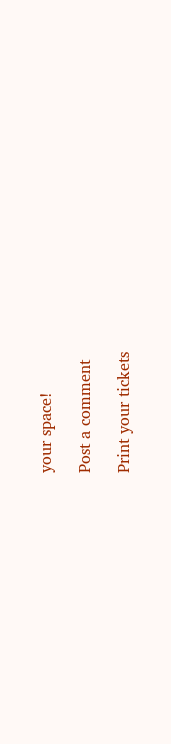your space!

Post a comment

Print your tickets